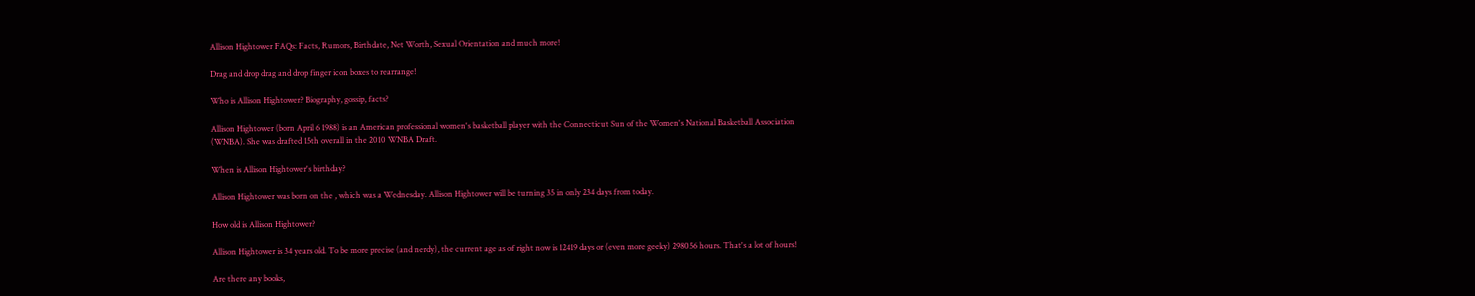Allison Hightower FAQs: Facts, Rumors, Birthdate, Net Worth, Sexual Orientation and much more!

Drag and drop drag and drop finger icon boxes to rearrange!

Who is Allison Hightower? Biography, gossip, facts?

Allison Hightower (born April 6 1988) is an American professional women's basketball player with the Connecticut Sun of the Women's National Basketball Association (WNBA). She was drafted 15th overall in the 2010 WNBA Draft.

When is Allison Hightower's birthday?

Allison Hightower was born on the , which was a Wednesday. Allison Hightower will be turning 35 in only 234 days from today.

How old is Allison Hightower?

Allison Hightower is 34 years old. To be more precise (and nerdy), the current age as of right now is 12419 days or (even more geeky) 298056 hours. That's a lot of hours!

Are there any books,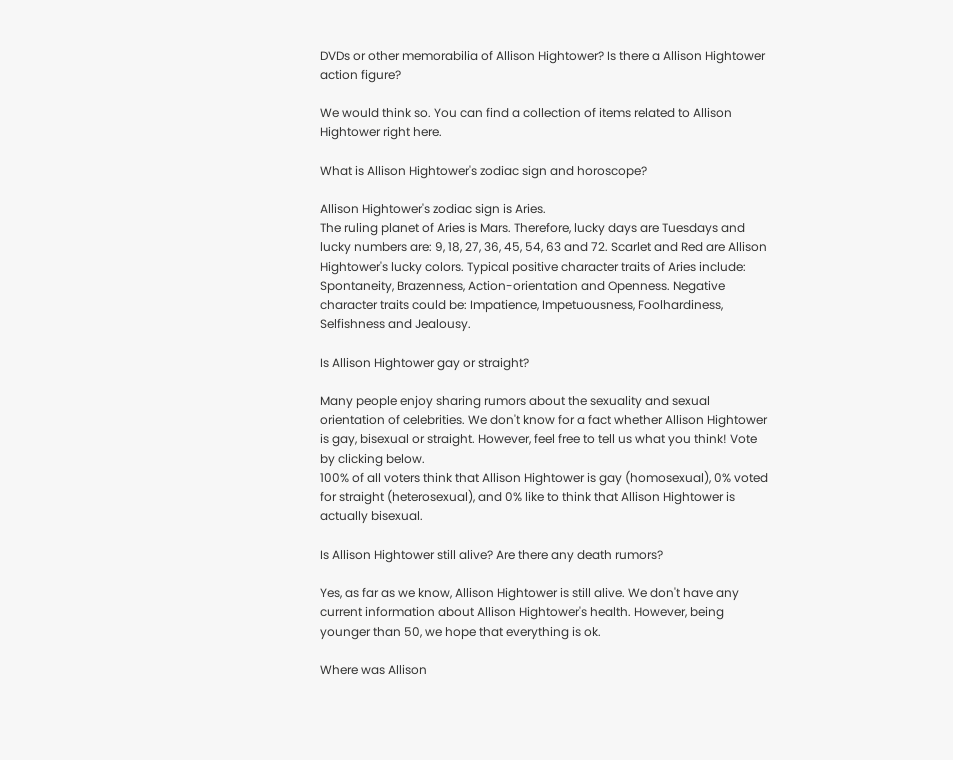DVDs or other memorabilia of Allison Hightower? Is there a Allison Hightower action figure?

We would think so. You can find a collection of items related to Allison Hightower right here.

What is Allison Hightower's zodiac sign and horoscope?

Allison Hightower's zodiac sign is Aries.
The ruling planet of Aries is Mars. Therefore, lucky days are Tuesdays and lucky numbers are: 9, 18, 27, 36, 45, 54, 63 and 72. Scarlet and Red are Allison Hightower's lucky colors. Typical positive character traits of Aries include: Spontaneity, Brazenness, Action-orientation and Openness. Negative character traits could be: Impatience, Impetuousness, Foolhardiness, Selfishness and Jealousy.

Is Allison Hightower gay or straight?

Many people enjoy sharing rumors about the sexuality and sexual orientation of celebrities. We don't know for a fact whether Allison Hightower is gay, bisexual or straight. However, feel free to tell us what you think! Vote by clicking below.
100% of all voters think that Allison Hightower is gay (homosexual), 0% voted for straight (heterosexual), and 0% like to think that Allison Hightower is actually bisexual.

Is Allison Hightower still alive? Are there any death rumors?

Yes, as far as we know, Allison Hightower is still alive. We don't have any current information about Allison Hightower's health. However, being younger than 50, we hope that everything is ok.

Where was Allison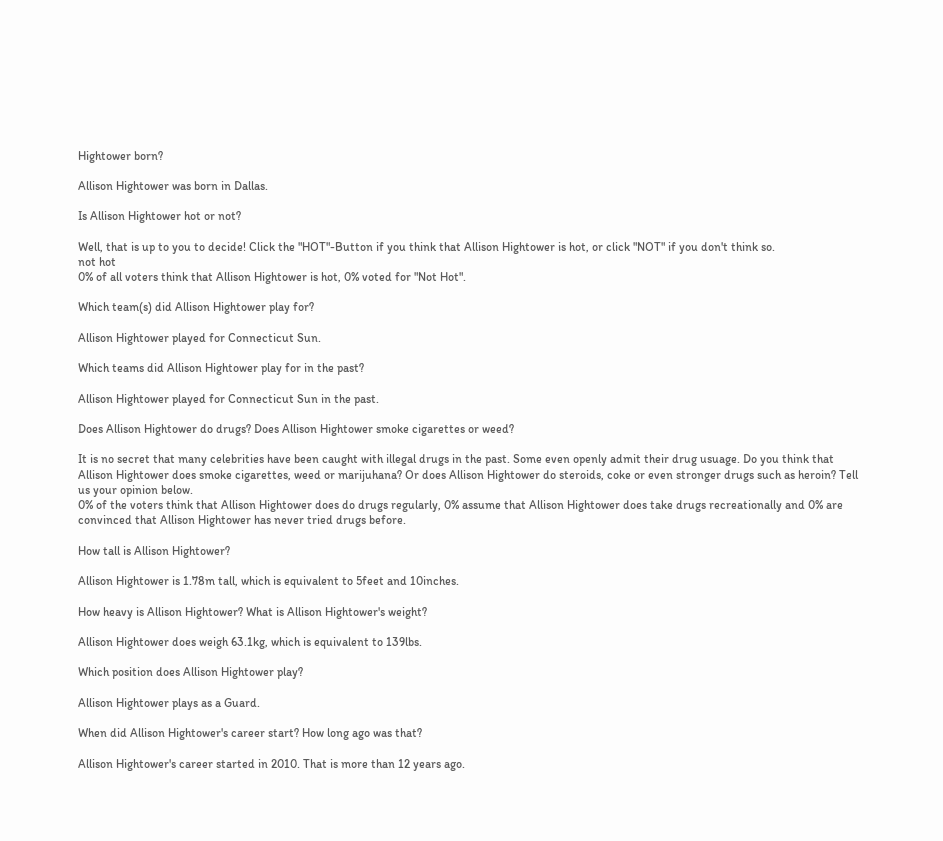Hightower born?

Allison Hightower was born in Dallas.

Is Allison Hightower hot or not?

Well, that is up to you to decide! Click the "HOT"-Button if you think that Allison Hightower is hot, or click "NOT" if you don't think so.
not hot
0% of all voters think that Allison Hightower is hot, 0% voted for "Not Hot".

Which team(s) did Allison Hightower play for?

Allison Hightower played for Connecticut Sun.

Which teams did Allison Hightower play for in the past?

Allison Hightower played for Connecticut Sun in the past.

Does Allison Hightower do drugs? Does Allison Hightower smoke cigarettes or weed?

It is no secret that many celebrities have been caught with illegal drugs in the past. Some even openly admit their drug usuage. Do you think that Allison Hightower does smoke cigarettes, weed or marijuhana? Or does Allison Hightower do steroids, coke or even stronger drugs such as heroin? Tell us your opinion below.
0% of the voters think that Allison Hightower does do drugs regularly, 0% assume that Allison Hightower does take drugs recreationally and 0% are convinced that Allison Hightower has never tried drugs before.

How tall is Allison Hightower?

Allison Hightower is 1.78m tall, which is equivalent to 5feet and 10inches.

How heavy is Allison Hightower? What is Allison Hightower's weight?

Allison Hightower does weigh 63.1kg, which is equivalent to 139lbs.

Which position does Allison Hightower play?

Allison Hightower plays as a Guard.

When did Allison Hightower's career start? How long ago was that?

Allison Hightower's career started in 2010. That is more than 12 years ago.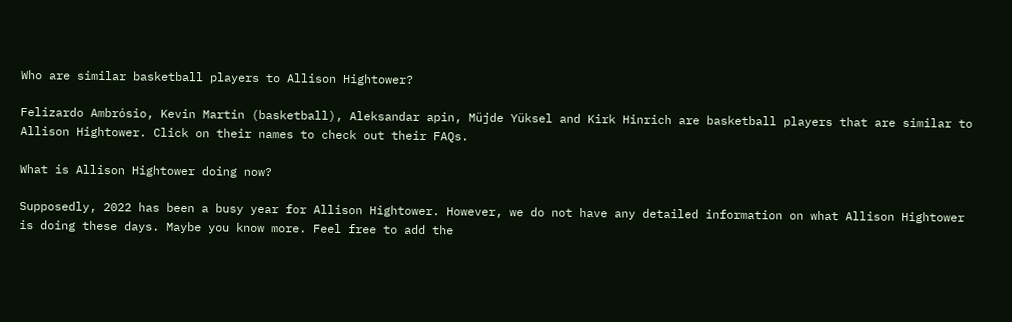Who are similar basketball players to Allison Hightower?

Felizardo Ambrósio, Kevin Martin (basketball), Aleksandar apin, Müjde Yüksel and Kirk Hinrich are basketball players that are similar to Allison Hightower. Click on their names to check out their FAQs.

What is Allison Hightower doing now?

Supposedly, 2022 has been a busy year for Allison Hightower. However, we do not have any detailed information on what Allison Hightower is doing these days. Maybe you know more. Feel free to add the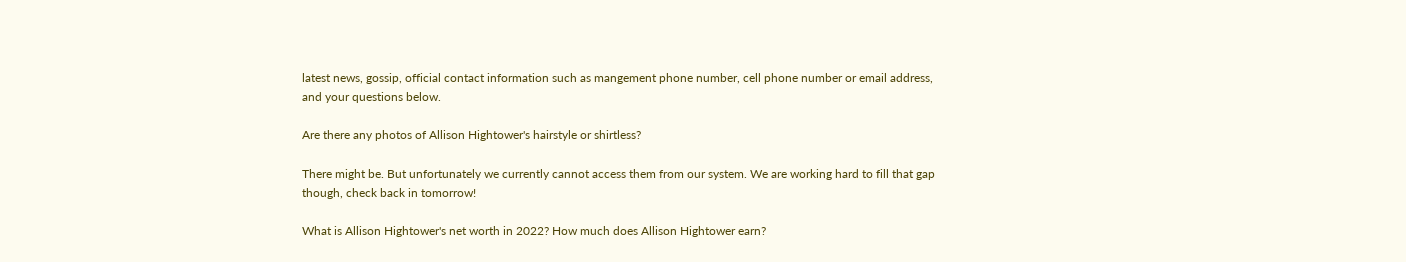latest news, gossip, official contact information such as mangement phone number, cell phone number or email address, and your questions below.

Are there any photos of Allison Hightower's hairstyle or shirtless?

There might be. But unfortunately we currently cannot access them from our system. We are working hard to fill that gap though, check back in tomorrow!

What is Allison Hightower's net worth in 2022? How much does Allison Hightower earn?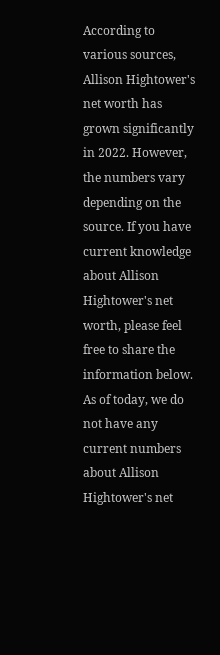According to various sources, Allison Hightower's net worth has grown significantly in 2022. However, the numbers vary depending on the source. If you have current knowledge about Allison Hightower's net worth, please feel free to share the information below.
As of today, we do not have any current numbers about Allison Hightower's net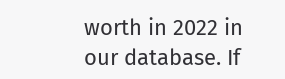worth in 2022 in our database. If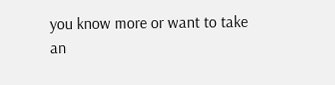you know more or want to take an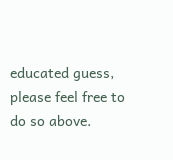educated guess, please feel free to do so above.